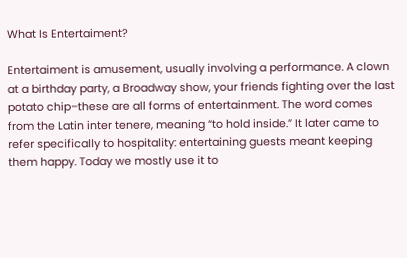What Is Entertaiment?

Entertaiment is amusement, usually involving a performance. A clown at a birthday party, a Broadway show, your friends fighting over the last potato chip–these are all forms of entertainment. The word comes from the Latin inter tenere, meaning “to hold inside.” It later came to refer specifically to hospitality: entertaining guests meant keeping them happy. Today we mostly use it to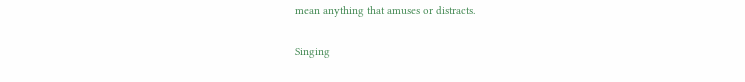mean anything that amuses or distracts.

Singing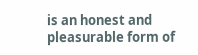is an honest and pleasurable form of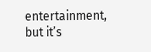entertainment, but it’s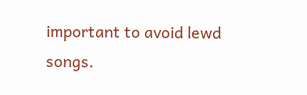important to avoid lewd songs.